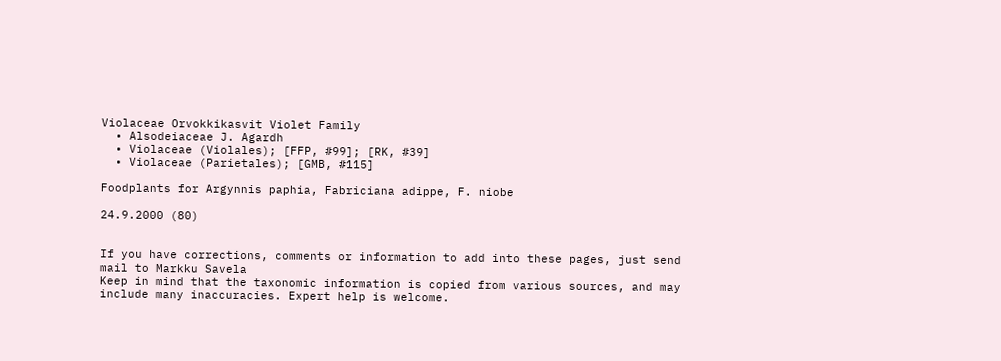Violaceae Orvokkikasvit Violet Family
  • Alsodeiaceae J. Agardh
  • Violaceae (Violales); [FFP, #99]; [RK, #39]
  • Violaceae (Parietales); [GMB, #115]

Foodplants for Argynnis paphia, Fabriciana adippe, F. niobe

24.9.2000 (80)


If you have corrections, comments or information to add into these pages, just send mail to Markku Savela
Keep in mind that the taxonomic information is copied from various sources, and may include many inaccuracies. Expert help is welcome.